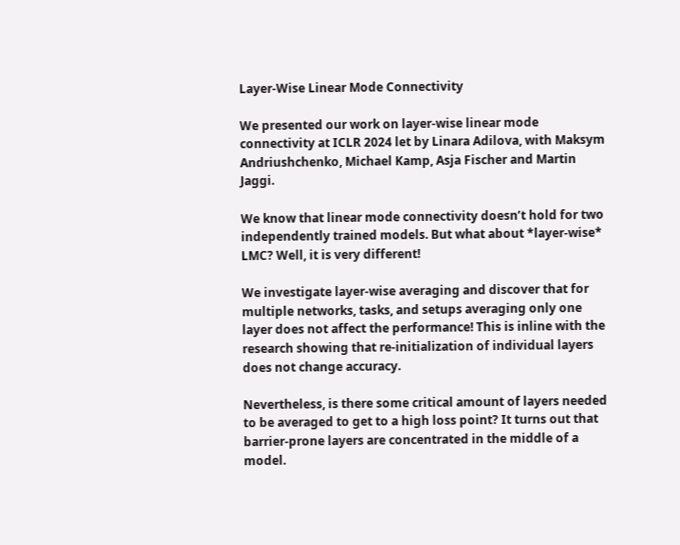Layer-Wise Linear Mode Connectivity

We presented our work on layer-wise linear mode connectivity at ICLR 2024 let by Linara Adilova, with Maksym Andriushchenko, Michael Kamp, Asja Fischer and Martin Jaggi.

We know that linear mode connectivity doesn’t hold for two independently trained models. But what about *layer-wise* LMC? Well, it is very different!

We investigate layer-wise averaging and discover that for multiple networks, tasks, and setups averaging only one layer does not affect the performance! This is inline with the research showing that re-initialization of individual layers does not change accuracy.

Nevertheless, is there some critical amount of layers needed to be averaged to get to a high loss point? It turns out that barrier-prone layers are concentrated in the middle of a model.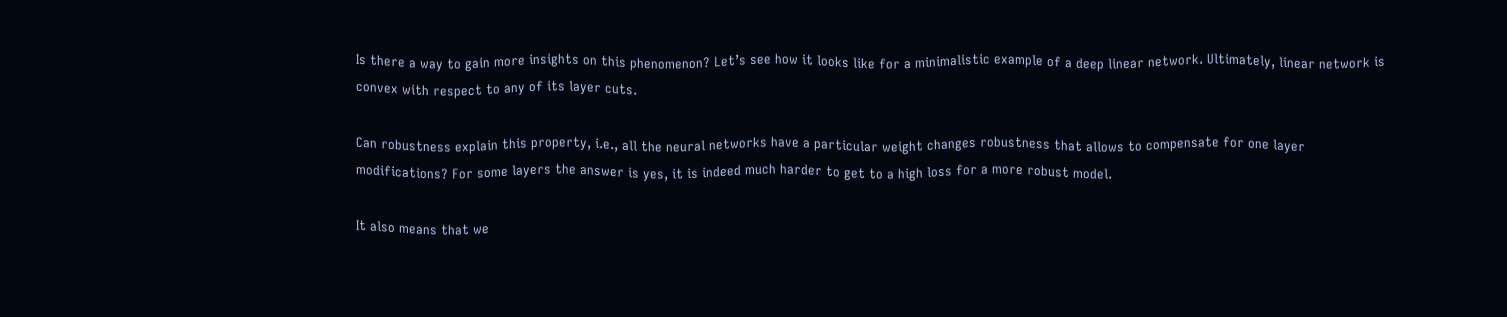Is there a way to gain more insights on this phenomenon? Let’s see how it looks like for a minimalistic example of a deep linear network. Ultimately, linear network is convex with respect to any of its layer cuts.

Can robustness explain this property, i.e., all the neural networks have a particular weight changes robustness that allows to compensate for one layer modifications? For some layers the answer is yes, it is indeed much harder to get to a high loss for a more robust model.

It also means that we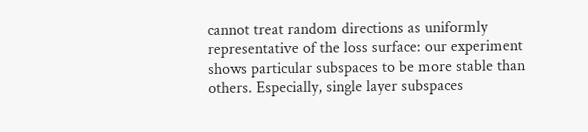cannot treat random directions as uniformly representative of the loss surface: our experiment shows particular subspaces to be more stable than others. Especially, single layer subspaces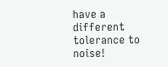have a different tolerance to noise!